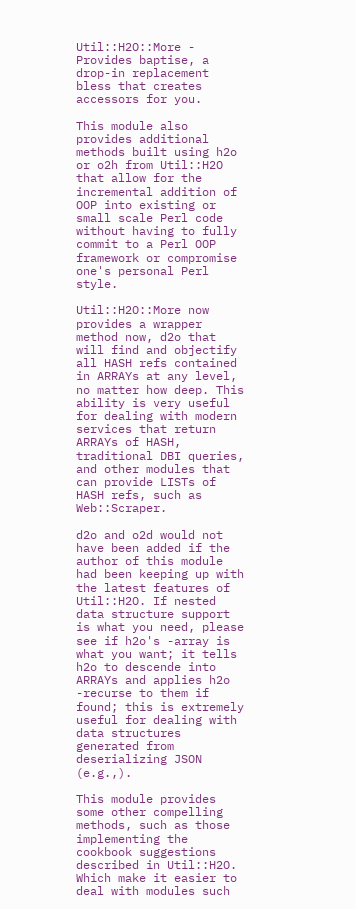Util::H2O::More - Provides baptise, a drop-in replacement bless that creates accessors for you.

This module also provides additional methods built using h2o or o2h from Util::H2O that allow for the incremental addition of OOP into existing or small scale Perl code without having to fully commit to a Perl OOP framework or compromise one's personal Perl style.

Util::H2O::More now provides a wrapper method now, d2o that will find and objectify all HASH refs contained in ARRAYs at any level, no matter how deep. This ability is very useful for dealing with modern services that return ARRAYs of HASH, traditional DBI queries, and other modules that can provide LISTs of HASH refs, such as Web::Scraper.

d2o and o2d would not have been added if the author of this module had been keeping up with the latest features of Util::H2O. If nested data structure support is what you need, please see if h2o's -array is what you want; it tells h2o to descende into ARRAYs and applies h2o -recurse to them if found; this is extremely useful for dealing with data structures generated from deserializing JSON (e.g.,).

This module provides some other compelling methods, such as those implementing the cookbook suggestions described in Util::H2O. Which make it easier to deal with modules such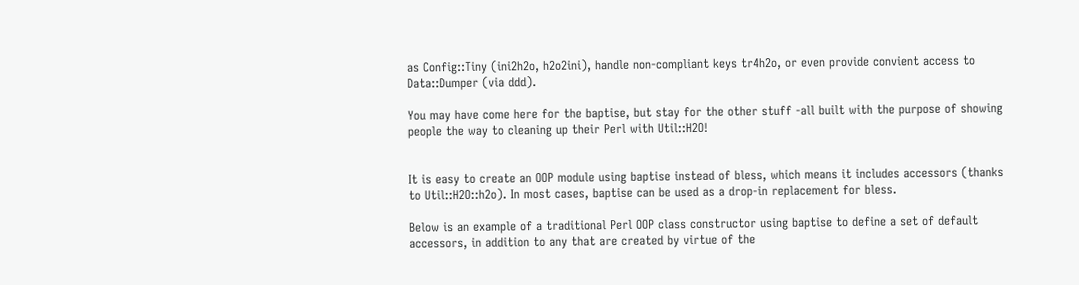as Config::Tiny (ini2h2o, h2o2ini), handle non-compliant keys tr4h2o, or even provide convient access to Data::Dumper (via ddd).

You may have come here for the baptise, but stay for the other stuff -all built with the purpose of showing people the way to cleaning up their Perl with Util::H2O!


It is easy to create an OOP module using baptise instead of bless, which means it includes accessors (thanks to Util::H2O::h2o). In most cases, baptise can be used as a drop-in replacement for bless.

Below is an example of a traditional Perl OOP class constructor using baptise to define a set of default accessors, in addition to any that are created by virtue of the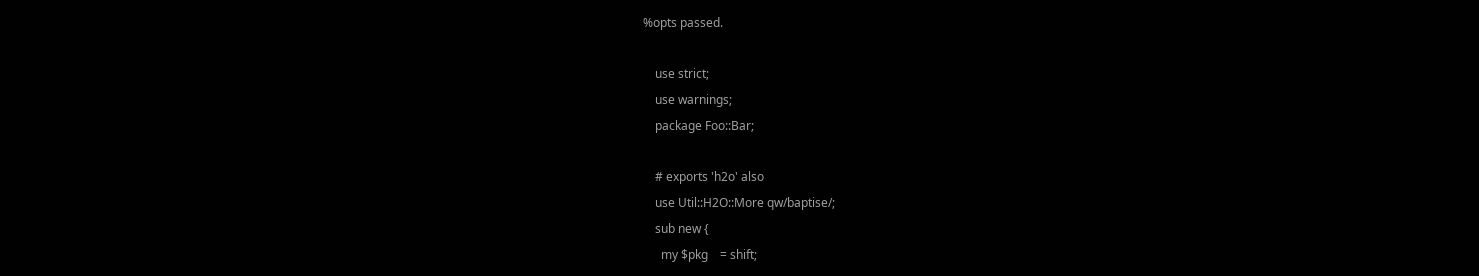%opts passed.

    use strict;
    use warnings;
    package Foo::Bar;

    # exports 'h2o' also
    use Util::H2O::More qw/baptise/;
    sub new {
      my $pkg    = shift;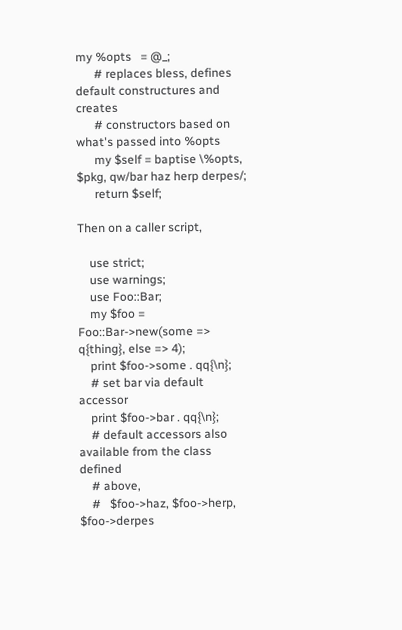my %opts   = @_;
      # replaces bless, defines default constructures and creates
      # constructors based on what's passed into %opts
      my $self = baptise \%opts, $pkg, qw/bar haz herp derpes/;
      return $self;

Then on a caller script,

    use strict;
    use warnings;
    use Foo::Bar;
    my $foo = Foo::Bar->new(some => q{thing}, else => 4);
    print $foo->some . qq{\n};
    # set bar via default accessor
    print $foo->bar . qq{\n};
    # default accessors also available from the class defined
    # above,
    #   $foo->haz, $foo->herp, $foo->derpes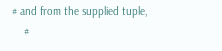# and from the supplied tuple,
    #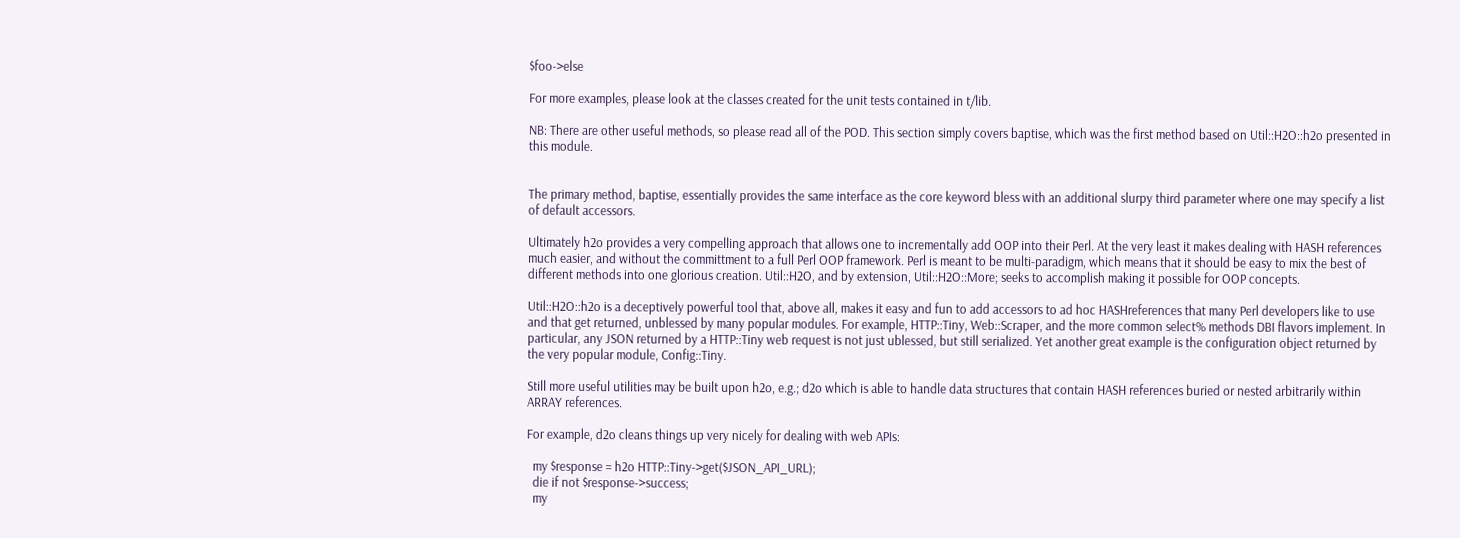$foo->else

For more examples, please look at the classes created for the unit tests contained in t/lib.

NB: There are other useful methods, so please read all of the POD. This section simply covers baptise, which was the first method based on Util::H2O::h2o presented in this module.


The primary method, baptise, essentially provides the same interface as the core keyword bless with an additional slurpy third parameter where one may specify a list of default accessors.

Ultimately h2o provides a very compelling approach that allows one to incrementally add OOP into their Perl. At the very least it makes dealing with HASH references much easier, and without the committment to a full Perl OOP framework. Perl is meant to be multi-paradigm, which means that it should be easy to mix the best of different methods into one glorious creation. Util::H2O, and by extension, Util::H2O::More; seeks to accomplish making it possible for OOP concepts.

Util::H2O::h2o is a deceptively powerful tool that, above all, makes it easy and fun to add accessors to ad hoc HASHreferences that many Perl developers like to use and that get returned, unblessed by many popular modules. For example, HTTP::Tiny, Web::Scraper, and the more common select% methods DBI flavors implement. In particular, any JSON returned by a HTTP::Tiny web request is not just ublessed, but still serialized. Yet another great example is the configuration object returned by the very popular module, Config::Tiny.

Still more useful utilities may be built upon h2o, e.g.; d2o which is able to handle data structures that contain HASH references buried or nested arbitrarily within ARRAY references.

For example, d2o cleans things up very nicely for dealing with web APIs:

  my $response = h2o HTTP::Tiny->get($JSON_API_URL);
  die if not $response->success;
  my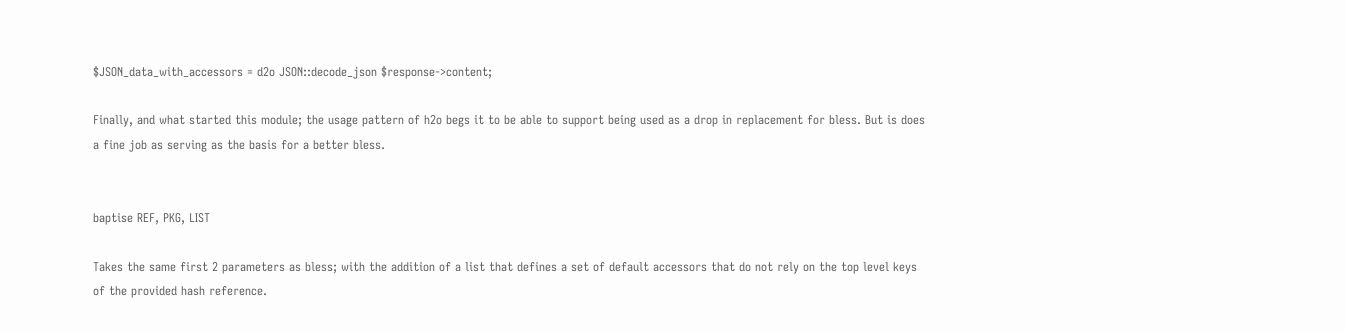$JSON_data_with_accessors = d2o JSON::decode_json $response->content;

Finally, and what started this module; the usage pattern of h2o begs it to be able to support being used as a drop in replacement for bless. But is does a fine job as serving as the basis for a better bless.


baptise REF, PKG, LIST

Takes the same first 2 parameters as bless; with the addition of a list that defines a set of default accessors that do not rely on the top level keys of the provided hash reference.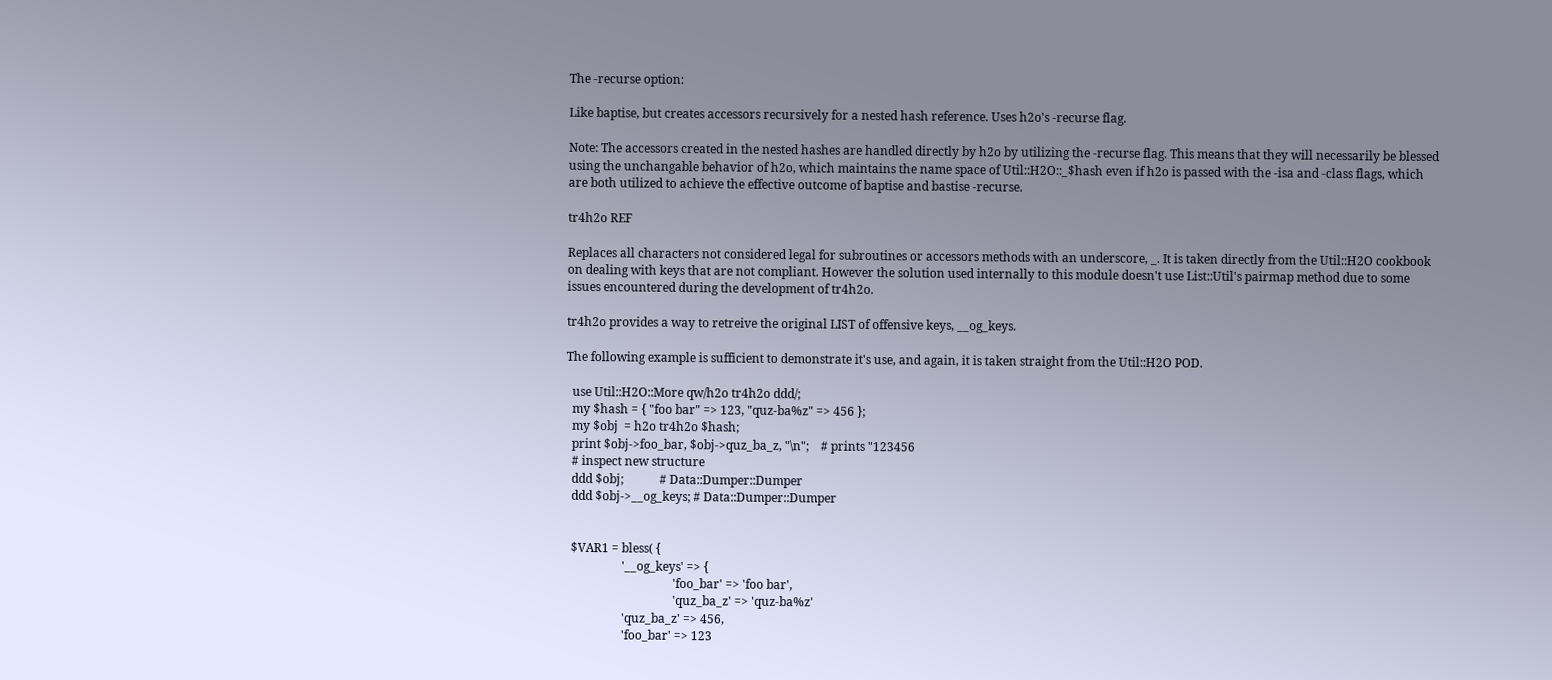The -recurse option:

Like baptise, but creates accessors recursively for a nested hash reference. Uses h2o's -recurse flag.

Note: The accessors created in the nested hashes are handled directly by h2o by utilizing the -recurse flag. This means that they will necessarily be blessed using the unchangable behavior of h2o, which maintains the name space of Util::H2O::_$hash even if h2o is passed with the -isa and -class flags, which are both utilized to achieve the effective outcome of baptise and bastise -recurse.

tr4h2o REF

Replaces all characters not considered legal for subroutines or accessors methods with an underscore, _. It is taken directly from the Util::H2O cookbook on dealing with keys that are not compliant. However the solution used internally to this module doesn't use List::Util's pairmap method due to some issues encountered during the development of tr4h2o.

tr4h2o provides a way to retreive the original LIST of offensive keys, __og_keys.

The following example is sufficient to demonstrate it's use, and again, it is taken straight from the Util::H2O POD.

  use Util::H2O::More qw/h2o tr4h2o ddd/;
  my $hash = { "foo bar" => 123, "quz-ba%z" => 456 };
  my $obj  = h2o tr4h2o $hash;
  print $obj->foo_bar, $obj->quz_ba_z, "\n";    # prints "123456
  # inspect new structure
  ddd $obj;            # Data::Dumper::Dumper
  ddd $obj->__og_keys; # Data::Dumper::Dumper


  $VAR1 = bless( {
                   '__og_keys' => {
                                    'foo_bar' => 'foo bar',
                                    'quz_ba_z' => 'quz-ba%z'
                   'quz_ba_z' => 456,
                   'foo_bar' => 123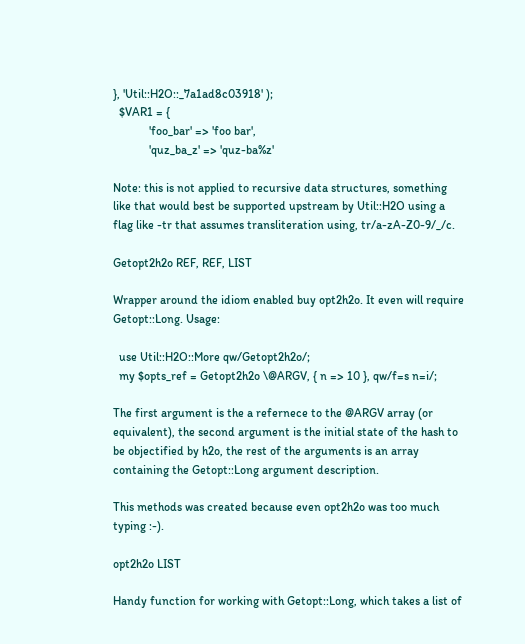}, 'Util::H2O::_7a1ad8c03918' );
  $VAR1 = {
            'foo_bar' => 'foo bar',
            'quz_ba_z' => 'quz-ba%z'

Note: this is not applied to recursive data structures, something like that would best be supported upstream by Util::H2O using a flag like -tr that assumes transliteration using, tr/a-zA-Z0-9/_/c.

Getopt2h2o REF, REF, LIST

Wrapper around the idiom enabled buy opt2h2o. It even will require Getopt::Long. Usage:

  use Util::H2O::More qw/Getopt2h2o/;
  my $opts_ref = Getopt2h2o \@ARGV, { n => 10 }, qw/f=s n=i/;

The first argument is the a refernece to the @ARGV array (or equivalent), the second argument is the initial state of the hash to be objectified by h2o, the rest of the arguments is an array containing the Getopt::Long argument description.

This methods was created because even opt2h2o was too much typing :-).

opt2h2o LIST

Handy function for working with Getopt::Long, which takes a list of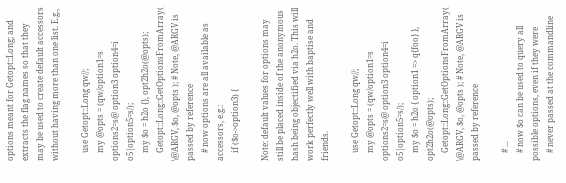options meant for Getopt::Long; and extracts the flag names so that they may be used to create default accessors without having more than one list. E.g.,

    use Getopt::Long qw//;
    my @opts = (qw/option1=s options2=s@ option3 option4=i o5|option5=s/);
    my $o = h2o {}, opt2h2o(@opts);
    Getopt::Long::GetOptionsFromArray( \@ARGV, $o, @opts ); # Note, @ARGV is passed by reference
    # now options are all available as accessors, e.g.:
    if ($o->option3) {

Note: default values for options may still be placed inside of the anonymous hash being objectified via h2o. This will work perfectly well with baptise and friends.

    use Getopt::Long qw//;
    my @opts = (qw/option1=s options2=s@ option3 option4=i o5|option5=s/);
    my $o = h2o { option1 => q{foo} }, opt2h2o(@opts);
    Getopt::Long::GetOptionsFromArray( \@ARGV, $o, @opts ); # Note, @ARGV is passed by reference

    # ...
    # now $o can be used to query all possible options, even if they were
    # never passed at the commandline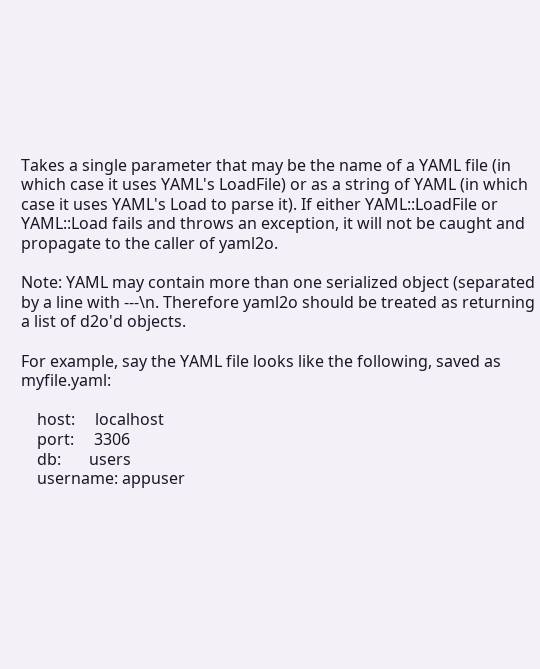Takes a single parameter that may be the name of a YAML file (in which case it uses YAML's LoadFile) or as a string of YAML (in which case it uses YAML's Load to parse it). If either YAML::LoadFile or YAML::Load fails and throws an exception, it will not be caught and propagate to the caller of yaml2o.

Note: YAML may contain more than one serialized object (separated by a line with ---\n. Therefore yaml2o should be treated as returning a list of d2o'd objects.

For example, say the YAML file looks like the following, saved as myfile.yaml:

    host:     localhost
    port:     3306
    db:       users
    username: appuser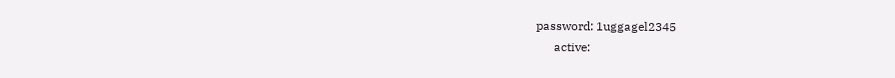password: 1uggagel2345
      active: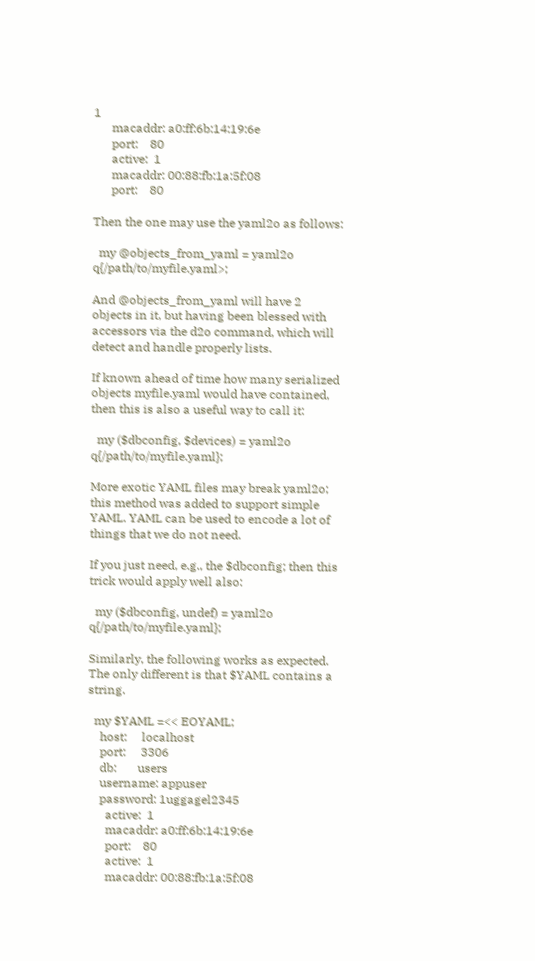1
      macaddr: a0:ff:6b:14:19:6e
      port:    80
      active:  1
      macaddr: 00:88:fb:1a:5f:08
      port:    80

Then the one may use the yaml2o as follows:

  my @objects_from_yaml = yaml2o q{/path/to/myfile.yaml>;

And @objects_from_yaml will have 2 objects in it, but having been blessed with accessors via the d2o command, which will detect and handle properly lists.

If known ahead of time how many serialized objects myfile.yaml would have contained, then this is also a useful way to call it:

  my ($dbconfig, $devices) = yaml2o q{/path/to/myfile.yaml};

More exotic YAML files may break yaml2o; this method was added to support simple YAML. YAML can be used to encode a lot of things that we do not need.

If you just need, e.g., the $dbconfig; then this trick would apply well also:

  my ($dbconfig, undef) = yaml2o q{/path/to/myfile.yaml};

Similarly, the following works as expected. The only different is that $YAML contains a string.

  my $YAML =<< EOYAML;
    host:     localhost
    port:     3306
    db:       users
    username: appuser
    password: 1uggagel2345
      active:  1
      macaddr: a0:ff:6b:14:19:6e
      port:    80
      active:  1
      macaddr: 00:88:fb:1a:5f:08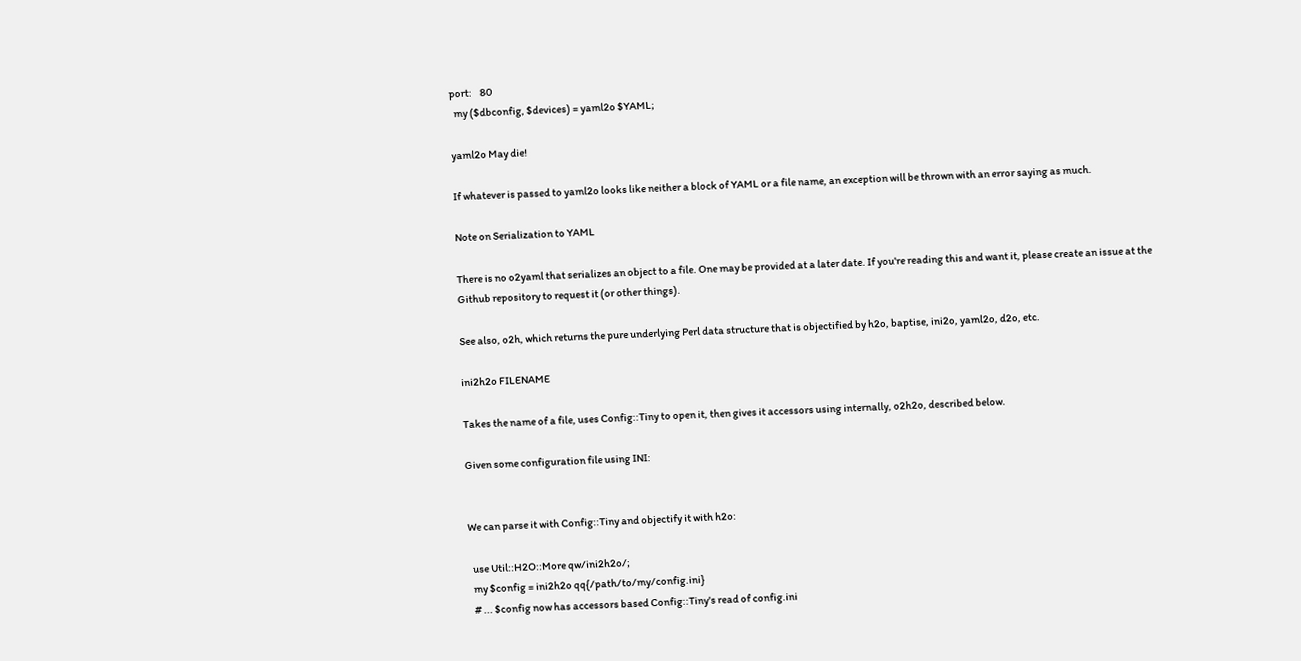port:    80
  my ($dbconfig, $devices) = yaml2o $YAML;

yaml2o May die!

If whatever is passed to yaml2o looks like neither a block of YAML or a file name, an exception will be thrown with an error saying as much.

Note on Serialization to YAML

There is no o2yaml that serializes an object to a file. One may be provided at a later date. If you're reading this and want it, please create an issue at the Github repository to request it (or other things).

See also, o2h, which returns the pure underlying Perl data structure that is objectified by h2o, baptise, ini2o, yaml2o, d2o, etc.

ini2h2o FILENAME

Takes the name of a file, uses Config::Tiny to open it, then gives it accessors using internally, o2h2o, described below.

Given some configuration file using INI:


We can parse it with Config::Tiny and objectify it with h2o:

  use Util::H2O::More qw/ini2h2o/;
  my $config = ini2h2o qq{/path/to/my/config.ini}
  # ... $config now has accessors based Config::Tiny's read of config.ini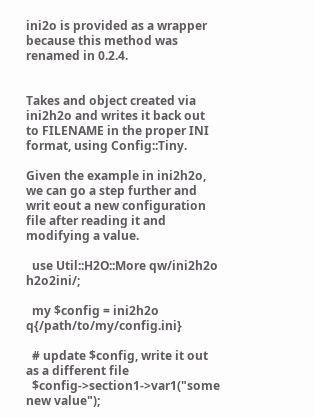ini2o is provided as a wrapper because this method was renamed in 0.2.4.


Takes and object created via ini2h2o and writes it back out to FILENAME in the proper INI format, using Config::Tiny.

Given the example in ini2h2o, we can go a step further and writ eout a new configuration file after reading it and modifying a value.

  use Util::H2O::More qw/ini2h2o h2o2ini/;

  my $config = ini2h2o q{/path/to/my/config.ini}

  # update $config, write it out as a different file
  $config->section1->var1("some new value");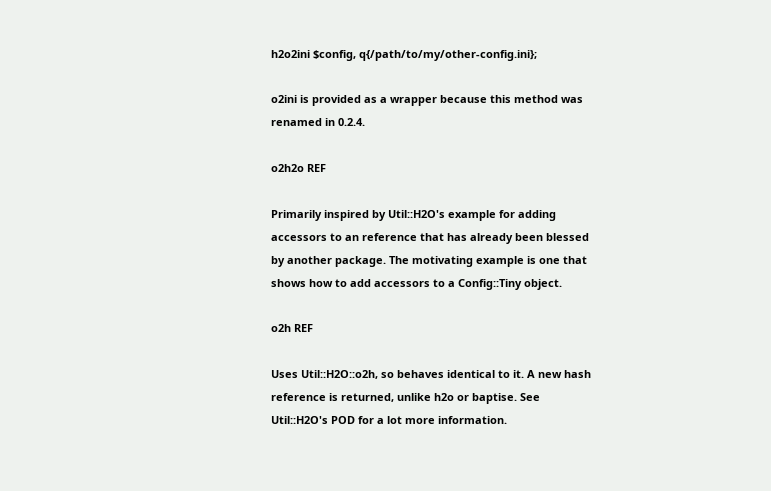h2o2ini $config, q{/path/to/my/other-config.ini};

o2ini is provided as a wrapper because this method was renamed in 0.2.4.

o2h2o REF

Primarily inspired by Util::H2O's example for adding accessors to an reference that has already been blessed by another package. The motivating example is one that shows how to add accessors to a Config::Tiny object.

o2h REF

Uses Util::H2O::o2h, so behaves identical to it. A new hash reference is returned, unlike h2o or baptise. See Util::H2O's POD for a lot more information.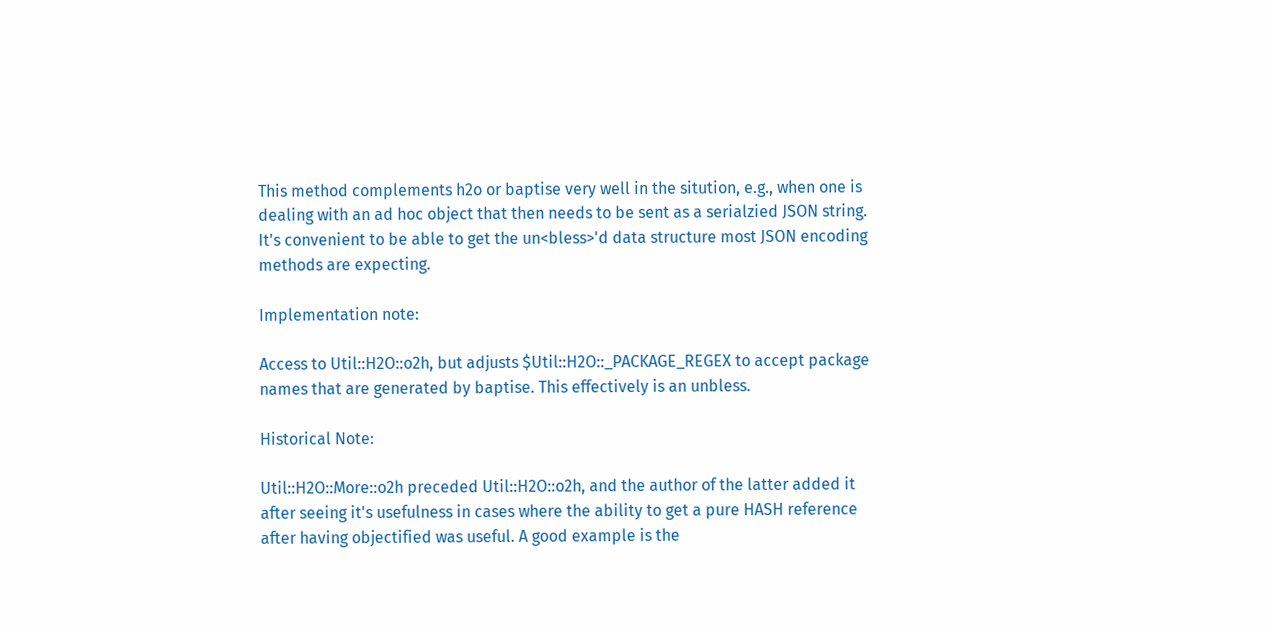This method complements h2o or baptise very well in the sitution, e.g., when one is dealing with an ad hoc object that then needs to be sent as a serialzied JSON string. It's convenient to be able to get the un<bless>'d data structure most JSON encoding methods are expecting.

Implementation note:

Access to Util::H2O::o2h, but adjusts $Util::H2O::_PACKAGE_REGEX to accept package names that are generated by baptise. This effectively is an unbless.

Historical Note:

Util::H2O::More::o2h preceded Util::H2O::o2h, and the author of the latter added it after seeing it's usefulness in cases where the ability to get a pure HASH reference after having objectified was useful. A good example is the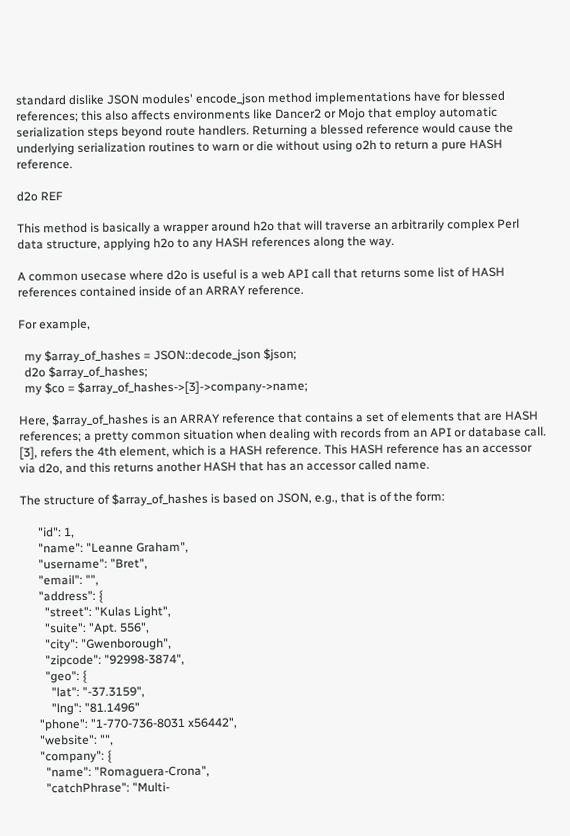standard dislike JSON modules' encode_json method implementations have for blessed references; this also affects environments like Dancer2 or Mojo that employ automatic serialization steps beyond route handlers. Returning a blessed reference would cause the underlying serialization routines to warn or die without using o2h to return a pure HASH reference.

d2o REF

This method is basically a wrapper around h2o that will traverse an arbitrarily complex Perl data structure, applying h2o to any HASH references along the way.

A common usecase where d2o is useful is a web API call that returns some list of HASH references contained inside of an ARRAY reference.

For example,

  my $array_of_hashes = JSON::decode_json $json;
  d2o $array_of_hashes;
  my $co = $array_of_hashes->[3]->company->name;

Here, $array_of_hashes is an ARRAY reference that contains a set of elements that are HASH references; a pretty common situation when dealing with records from an API or database call. [3], refers the 4th element, which is a HASH reference. This HASH reference has an accessor via d2o, and this returns another HASH that has an accessor called name.

The structure of $array_of_hashes is based on JSON, e.g., that is of the form:

      "id": 1,
      "name": "Leanne Graham",
      "username": "Bret",
      "email": "",
      "address": {
        "street": "Kulas Light",
        "suite": "Apt. 556",
        "city": "Gwenborough",
        "zipcode": "92998-3874",
        "geo": {
          "lat": "-37.3159",
          "lng": "81.1496"
      "phone": "1-770-736-8031 x56442",
      "website": "",
      "company": {
        "name": "Romaguera-Crona",
        "catchPhrase": "Multi-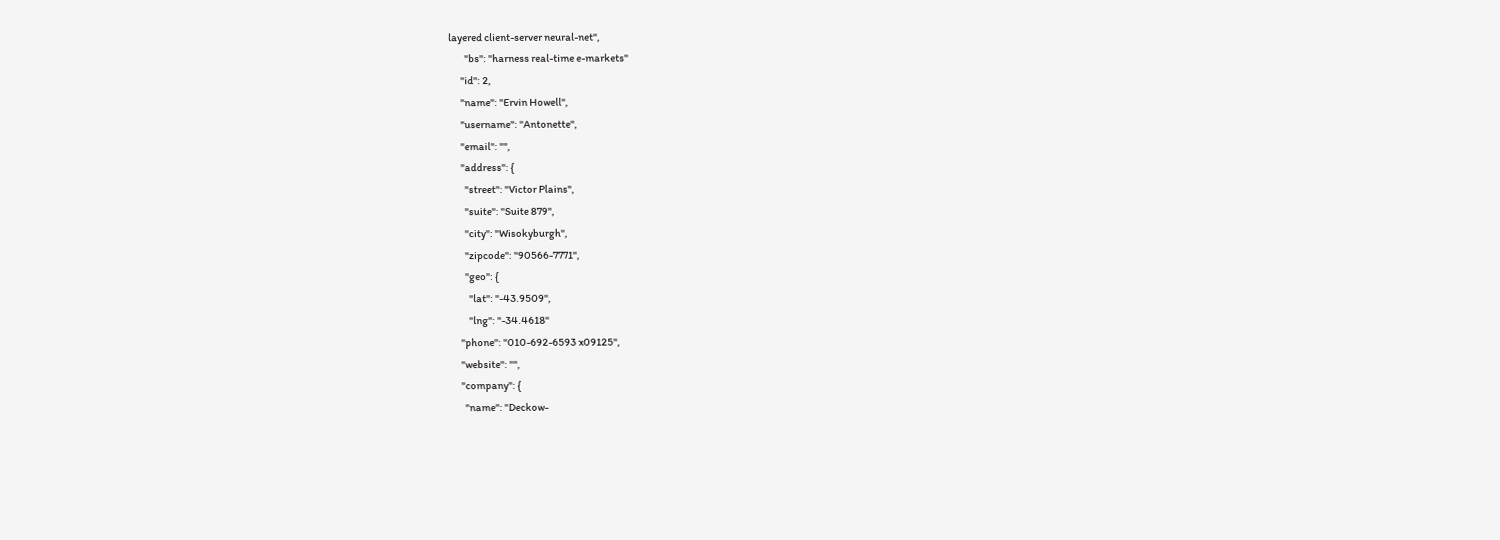layered client-server neural-net",
        "bs": "harness real-time e-markets"
      "id": 2,
      "name": "Ervin Howell",
      "username": "Antonette",
      "email": "",
      "address": {
        "street": "Victor Plains",
        "suite": "Suite 879",
        "city": "Wisokyburgh",
        "zipcode": "90566-7771",
        "geo": {
          "lat": "-43.9509",
          "lng": "-34.4618"
      "phone": "010-692-6593 x09125",
      "website": "",
      "company": {
        "name": "Deckow-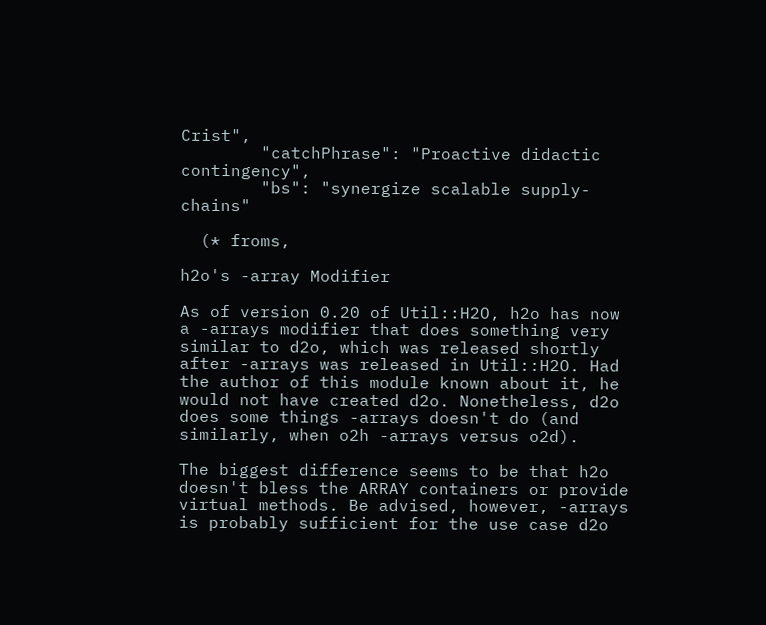Crist",
        "catchPhrase": "Proactive didactic contingency",
        "bs": "synergize scalable supply-chains"

  (* froms,

h2o's -array Modifier

As of version 0.20 of Util::H2O, h2o has now a -arrays modifier that does something very similar to d2o, which was released shortly after -arrays was released in Util::H2O. Had the author of this module known about it, he would not have created d2o. Nonetheless, d2o does some things -arrays doesn't do (and similarly, when o2h -arrays versus o2d).

The biggest difference seems to be that h2o doesn't bless the ARRAY containers or provide virtual methods. Be advised, however, -arrays is probably sufficient for the use case d2o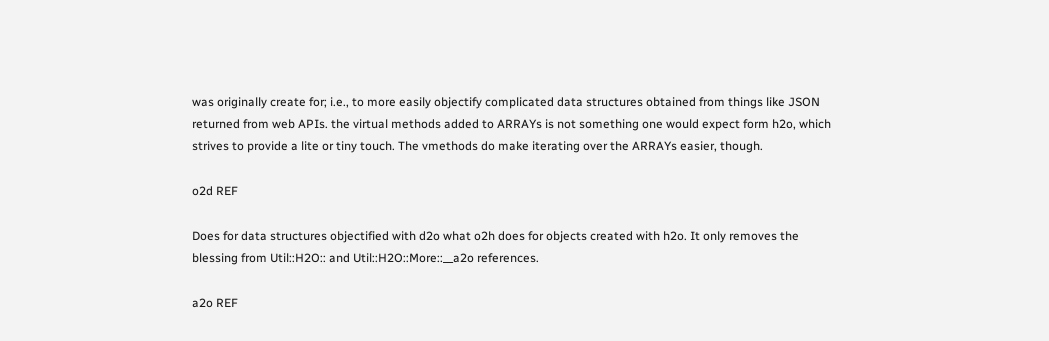was originally create for; i.e., to more easily objectify complicated data structures obtained from things like JSON returned from web APIs. the virtual methods added to ARRAYs is not something one would expect form h2o, which strives to provide a lite or tiny touch. The vmethods do make iterating over the ARRAYs easier, though.

o2d REF

Does for data structures objectified with d2o what o2h does for objects created with h2o. It only removes the blessing from Util::H2O:: and Util::H2O::More::__a2o references.

a2o REF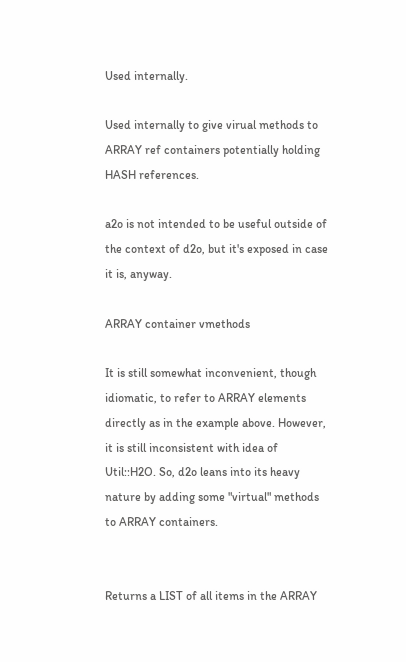Used internally.

Used internally to give virual methods to ARRAY ref containers potentially holding HASH references.

a2o is not intended to be useful outside of the context of d2o, but it's exposed in case it is, anyway.

ARRAY container vmethods

It is still somewhat inconvenient, though idiomatic, to refer to ARRAY elements directly as in the example above. However, it is still inconsistent with idea of Util::H2O. So, d2o leans into its heavy nature by adding some "virtual" methods to ARRAY containers.


Returns a LIST of all items in the ARRAY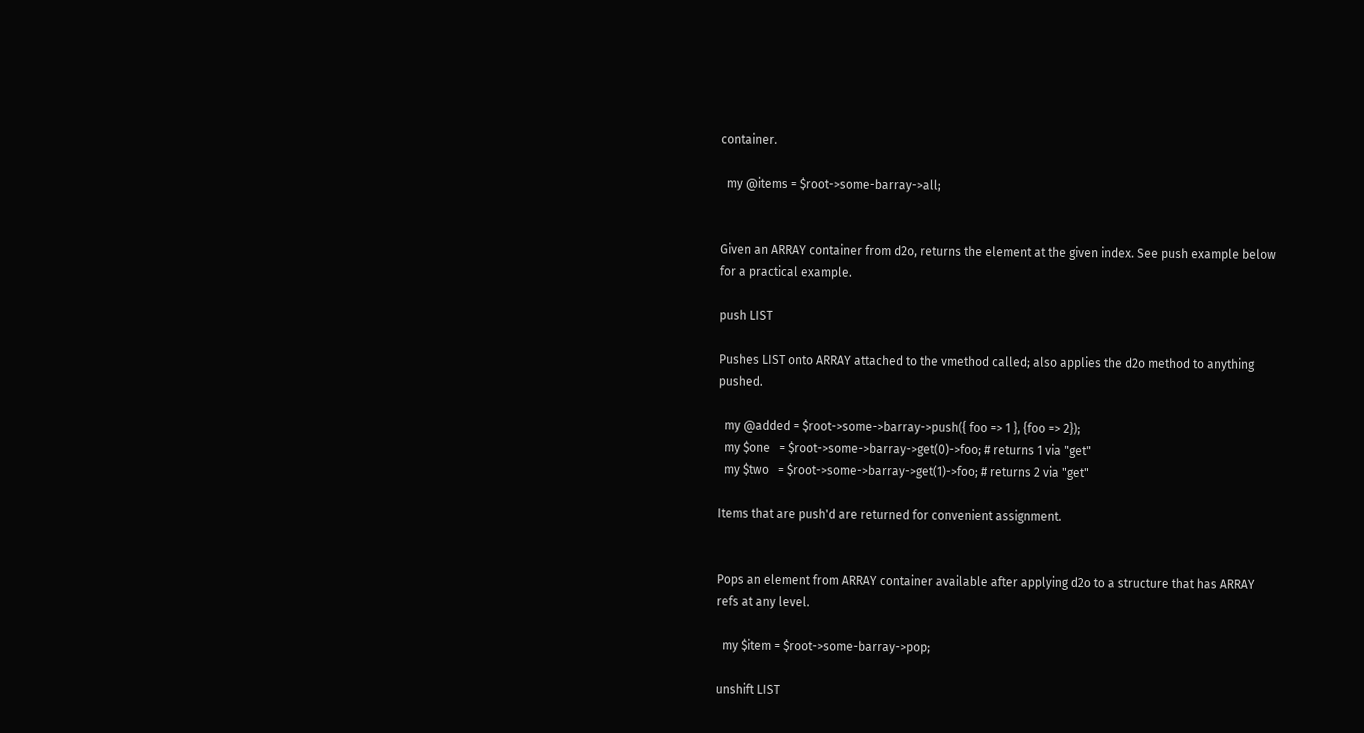container.

  my @items = $root->some-barray->all;


Given an ARRAY container from d2o, returns the element at the given index. See push example below for a practical example.

push LIST

Pushes LIST onto ARRAY attached to the vmethod called; also applies the d2o method to anything pushed.

  my @added = $root->some->barray->push({ foo => 1 }, {foo => 2});
  my $one   = $root->some->barray->get(0)->foo; # returns 1 via "get"
  my $two   = $root->some->barray->get(1)->foo; # returns 2 via "get"

Items that are push'd are returned for convenient assignment.


Pops an element from ARRAY container available after applying d2o to a structure that has ARRAY refs at any level.

  my $item = $root->some-barray->pop;

unshift LIST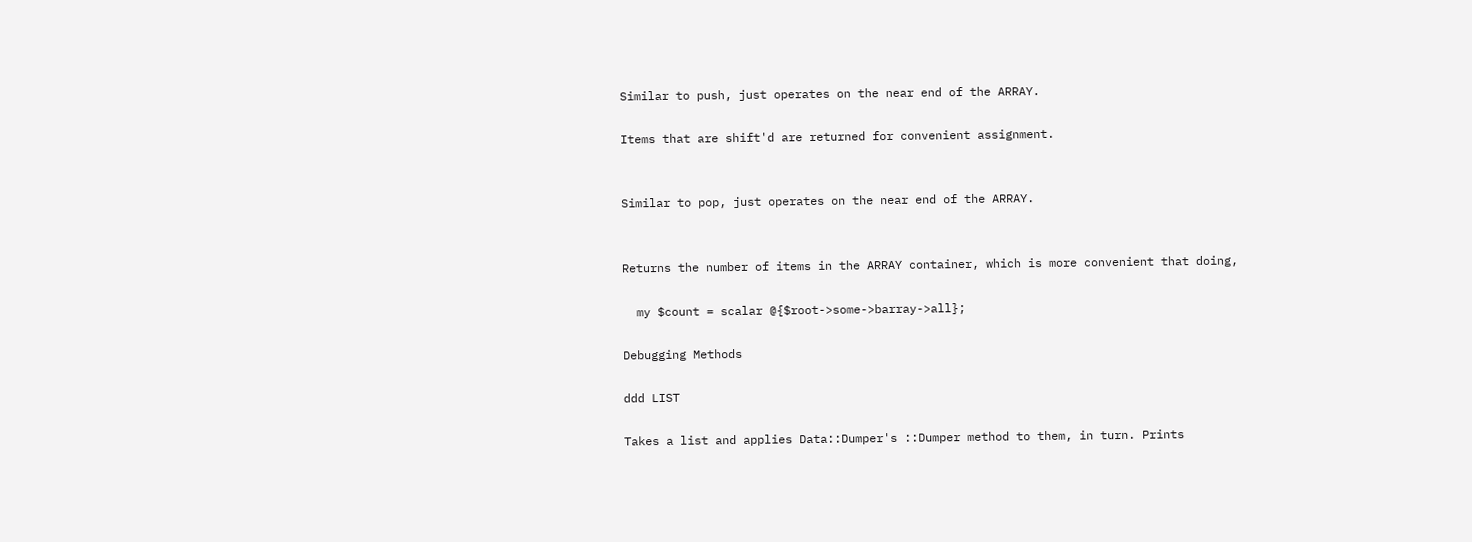Similar to push, just operates on the near end of the ARRAY.

Items that are shift'd are returned for convenient assignment.


Similar to pop, just operates on the near end of the ARRAY.


Returns the number of items in the ARRAY container, which is more convenient that doing,

  my $count = scalar @{$root->some->barray->all};

Debugging Methods

ddd LIST

Takes a list and applies Data::Dumper's ::Dumper method to them, in turn. Prints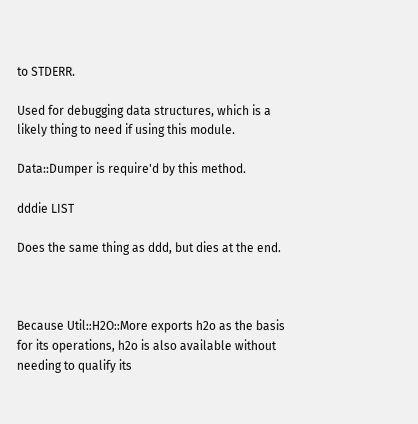to STDERR.

Used for debugging data structures, which is a likely thing to need if using this module.

Data::Dumper is require'd by this method.

dddie LIST

Does the same thing as ddd, but dies at the end.



Because Util::H2O::More exports h2o as the basis for its operations, h2o is also available without needing to qualify its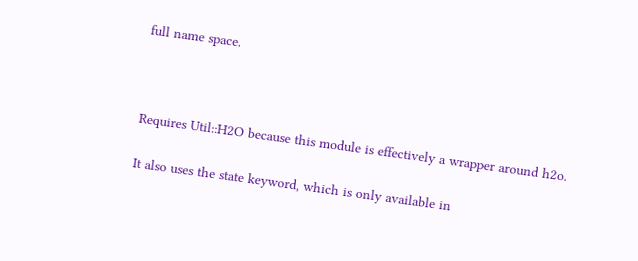full name space.



Requires Util::H2O because this module is effectively a wrapper around h2o.

It also uses the state keyword, which is only available in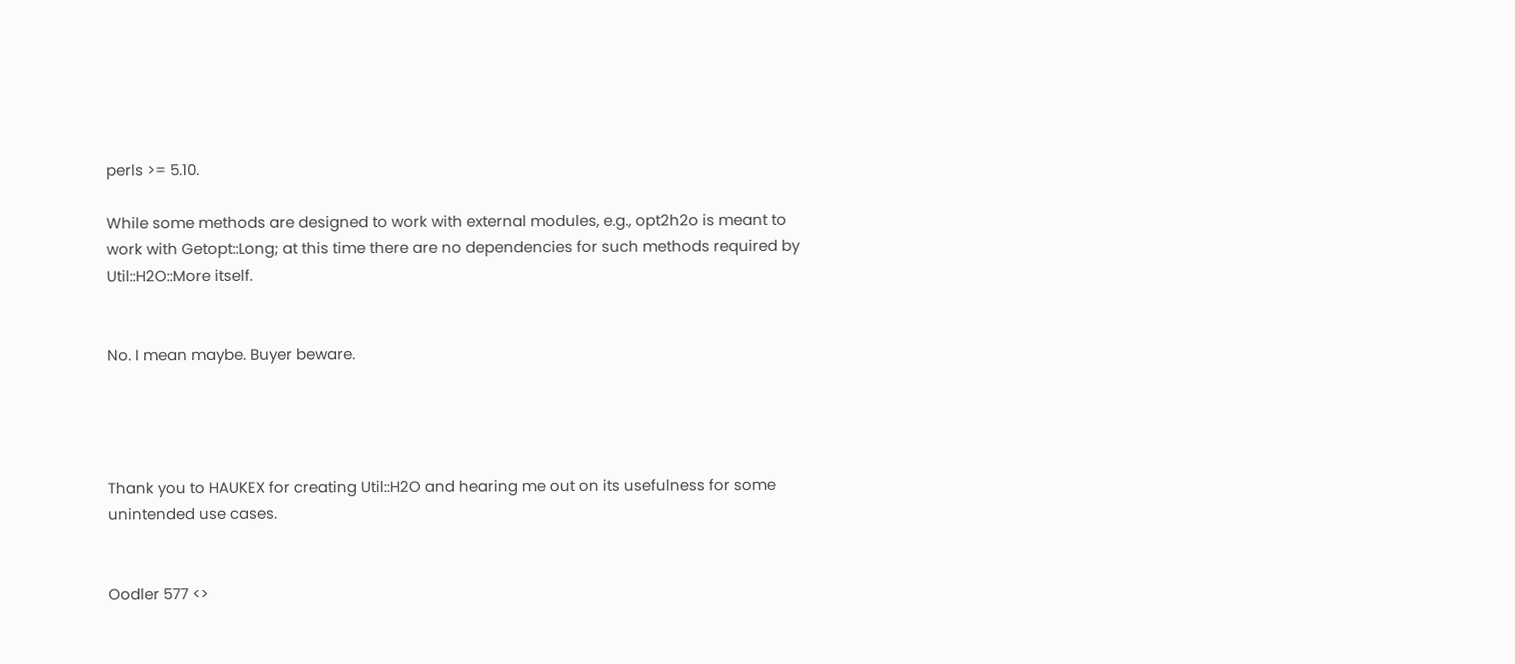perls >= 5.10.

While some methods are designed to work with external modules, e.g., opt2h2o is meant to work with Getopt::Long; at this time there are no dependencies for such methods required by Util::H2O::More itself.


No. I mean maybe. Buyer beware.




Thank you to HAUKEX for creating Util::H2O and hearing me out on its usefulness for some unintended use cases.


Oodler 577 <>